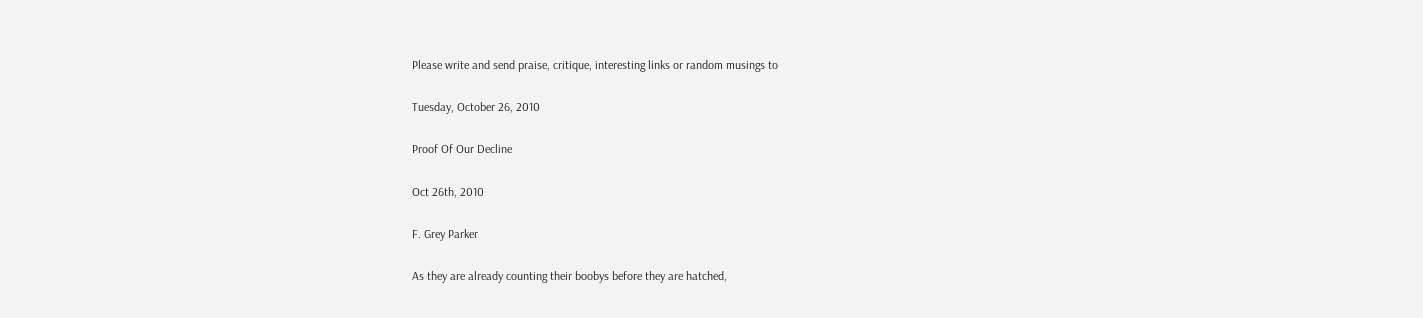Please write and send praise, critique, interesting links or random musings to

Tuesday, October 26, 2010

Proof Of Our Decline

Oct 26th, 2010

F. Grey Parker

As they are already counting their boobys before they are hatched,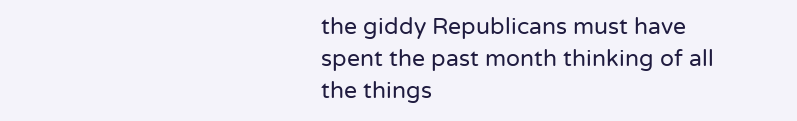the giddy Republicans must have spent the past month thinking of all the things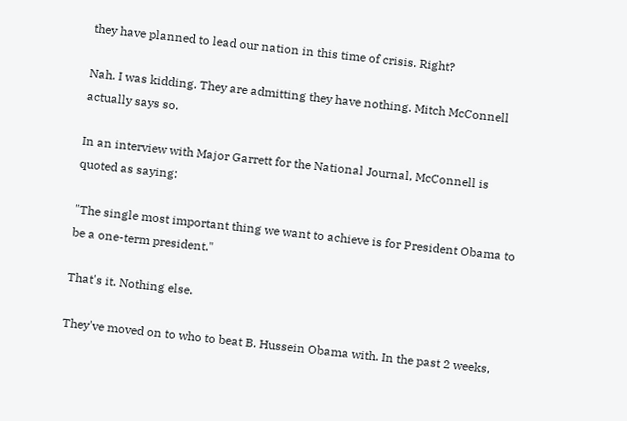they have planned to lead our nation in this time of crisis. Right?

Nah. I was kidding. They are admitting they have nothing. Mitch McConnell actually says so.

In an interview with Major Garrett for the National Journal, McConnell is quoted as saying:

"The single most important thing we want to achieve is for President Obama to be a one-term president."

That's it. Nothing else.

They've moved on to who to beat B. Hussein Obama with. In the past 2 weeks,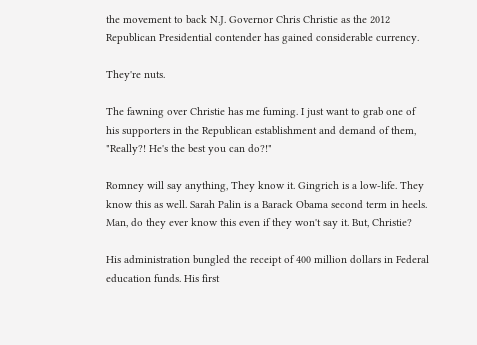the movement to back N.J. Governor Chris Christie as the 2012  Republican Presidential contender has gained considerable currency.

They're nuts.

The fawning over Christie has me fuming. I just want to grab one of his supporters in the Republican establishment and demand of them, "Really?! He's the best you can do?!"

Romney will say anything, They know it. Gingrich is a low-life. They know this as well. Sarah Palin is a Barack Obama second term in heels. Man, do they ever know this even if they won't say it. But, Christie?

His administration bungled the receipt of 400 million dollars in Federal education funds. His first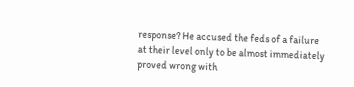response? He accused the feds of a failure at their level only to be almost immediately proved wrong with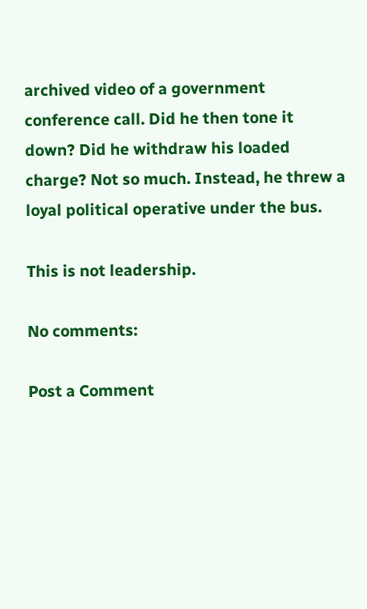archived video of a government conference call. Did he then tone it down? Did he withdraw his loaded charge? Not so much. Instead, he threw a loyal political operative under the bus.

This is not leadership.

No comments:

Post a Comment